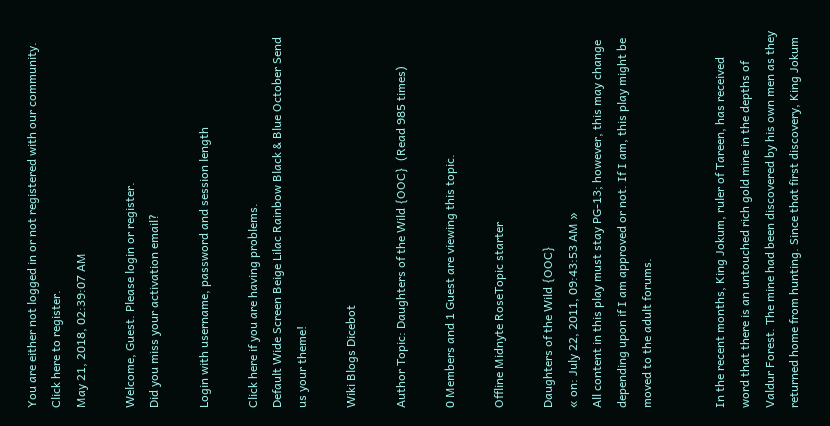You are either not logged in or not registered with our community. Click here to register.
May 21, 2018, 02:39:07 AM

Welcome, Guest. Please login or register.
Did you miss your activation email?

Login with username, password and session length

Click here if you are having problems.
Default Wide Screen Beige Lilac Rainbow Black & Blue October Send us your theme!

Wiki Blogs Dicebot

Author Topic: Daughters of the Wild {OOC}  (Read 985 times)

0 Members and 1 Guest are viewing this topic.

Offline Midnyte RoseTopic starter

Daughters of the Wild {OOC}
« on: July 22, 2011, 09:43:53 AM »
All content in this play must stay PG-13; however, this may change depending upon if I am approved or not. If I am, this play might be moved to the adult forums.


In the recent months, King Jokum, ruler of Tareen, has received word that there is an untouched rich gold mine in the depths of Valdur Forest. The mine had been discovered by his own men as they returned home from hunting. Since that first discovery, King Jokum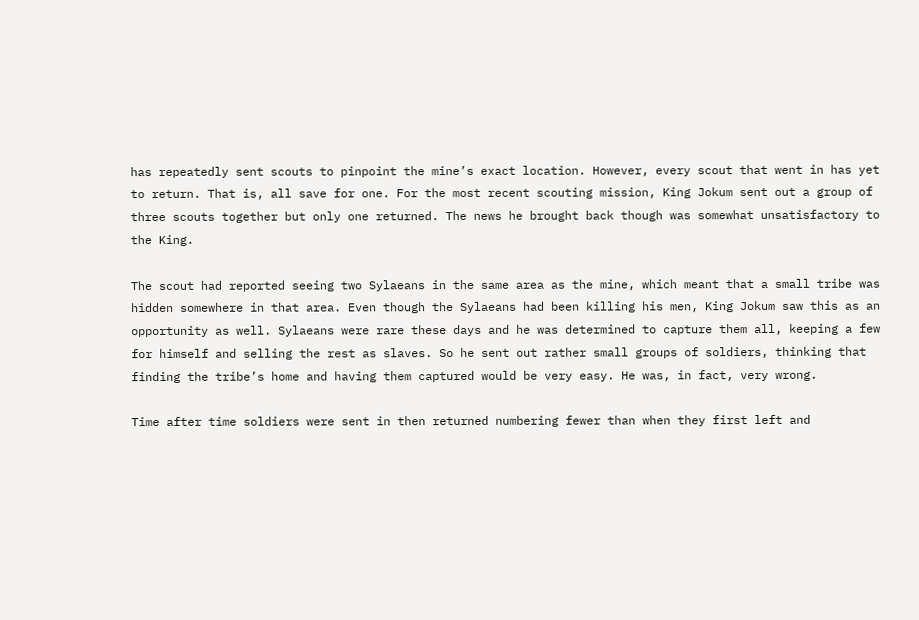has repeatedly sent scouts to pinpoint the mine’s exact location. However, every scout that went in has yet to return. That is, all save for one. For the most recent scouting mission, King Jokum sent out a group of three scouts together but only one returned. The news he brought back though was somewhat unsatisfactory to the King.

The scout had reported seeing two Sylaeans in the same area as the mine, which meant that a small tribe was hidden somewhere in that area. Even though the Sylaeans had been killing his men, King Jokum saw this as an opportunity as well. Sylaeans were rare these days and he was determined to capture them all, keeping a few for himself and selling the rest as slaves. So he sent out rather small groups of soldiers, thinking that finding the tribe’s home and having them captured would be very easy. He was, in fact, very wrong.

Time after time soldiers were sent in then returned numbering fewer than when they first left and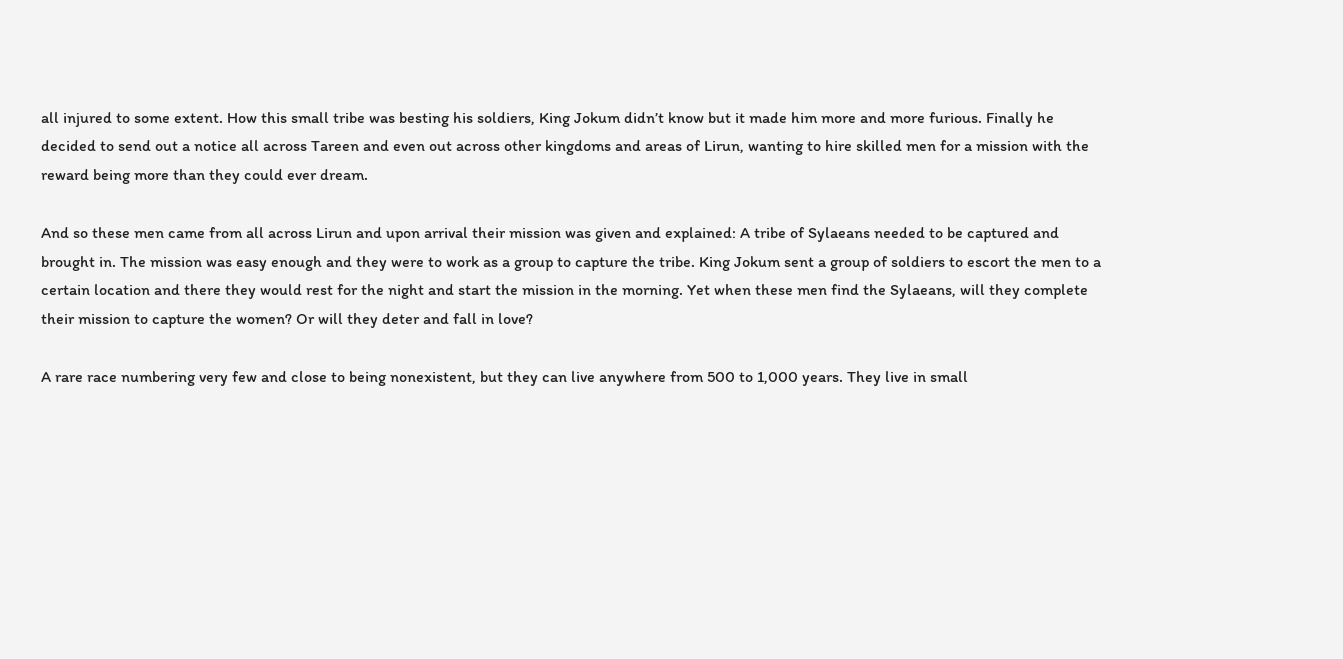all injured to some extent. How this small tribe was besting his soldiers, King Jokum didn’t know but it made him more and more furious. Finally he decided to send out a notice all across Tareen and even out across other kingdoms and areas of Lirun, wanting to hire skilled men for a mission with the reward being more than they could ever dream.

And so these men came from all across Lirun and upon arrival their mission was given and explained: A tribe of Sylaeans needed to be captured and brought in. The mission was easy enough and they were to work as a group to capture the tribe. King Jokum sent a group of soldiers to escort the men to a certain location and there they would rest for the night and start the mission in the morning. Yet when these men find the Sylaeans, will they complete their mission to capture the women? Or will they deter and fall in love?

A rare race numbering very few and close to being nonexistent, but they can live anywhere from 500 to 1,000 years. They live in small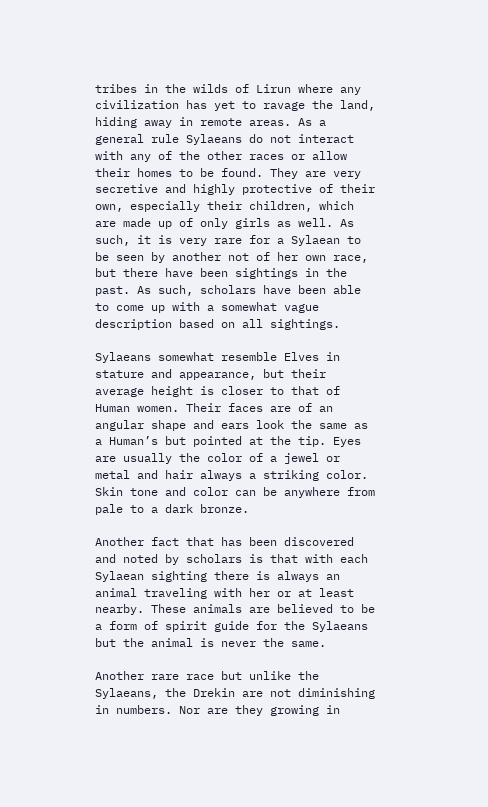tribes in the wilds of Lirun where any civilization has yet to ravage the land, hiding away in remote areas. As a general rule Sylaeans do not interact with any of the other races or allow their homes to be found. They are very secretive and highly protective of their own, especially their children, which are made up of only girls as well. As such, it is very rare for a Sylaean to be seen by another not of her own race, but there have been sightings in the past. As such, scholars have been able to come up with a somewhat vague description based on all sightings.

Sylaeans somewhat resemble Elves in stature and appearance, but their average height is closer to that of Human women. Their faces are of an angular shape and ears look the same as a Human’s but pointed at the tip. Eyes are usually the color of a jewel or metal and hair always a striking color. Skin tone and color can be anywhere from pale to a dark bronze.

Another fact that has been discovered and noted by scholars is that with each Sylaean sighting there is always an animal traveling with her or at least nearby. These animals are believed to be a form of spirit guide for the Sylaeans but the animal is never the same.

Another rare race but unlike the Sylaeans, the Drekin are not diminishing in numbers. Nor are they growing in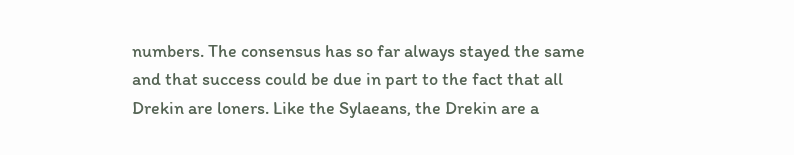numbers. The consensus has so far always stayed the same and that success could be due in part to the fact that all Drekin are loners. Like the Sylaeans, the Drekin are a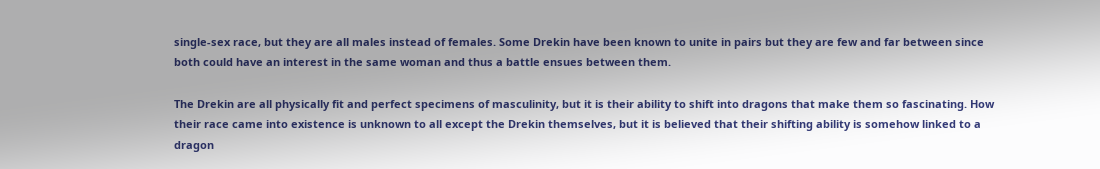single-sex race, but they are all males instead of females. Some Drekin have been known to unite in pairs but they are few and far between since both could have an interest in the same woman and thus a battle ensues between them.

The Drekin are all physically fit and perfect specimens of masculinity, but it is their ability to shift into dragons that make them so fascinating. How their race came into existence is unknown to all except the Drekin themselves, but it is believed that their shifting ability is somehow linked to a dragon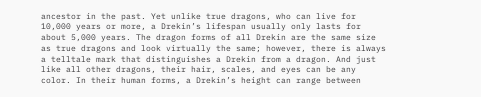ancestor in the past. Yet unlike true dragons, who can live for 10,000 years or more, a Drekin’s lifespan usually only lasts for about 5,000 years. The dragon forms of all Drekin are the same size as true dragons and look virtually the same; however, there is always a telltale mark that distinguishes a Drekin from a dragon. And just like all other dragons, their hair, scales, and eyes can be any color. In their human forms, a Drekin’s height can range between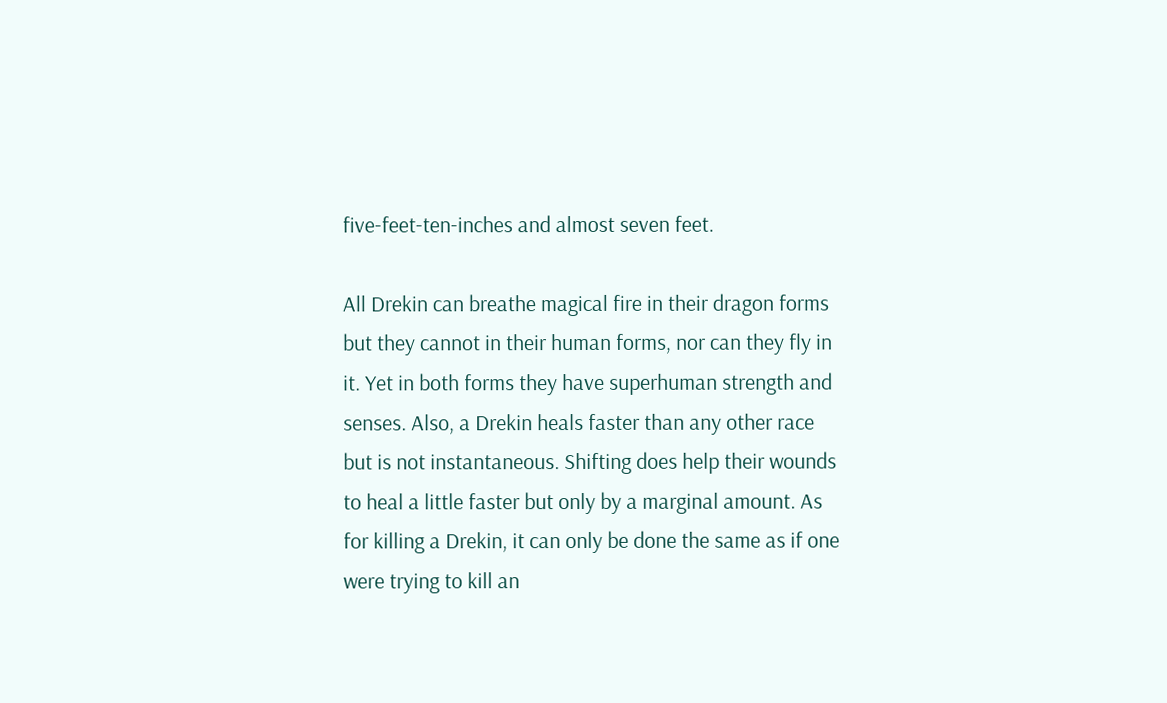five-feet-ten-inches and almost seven feet.

All Drekin can breathe magical fire in their dragon forms but they cannot in their human forms, nor can they fly in it. Yet in both forms they have superhuman strength and senses. Also, a Drekin heals faster than any other race but is not instantaneous. Shifting does help their wounds to heal a little faster but only by a marginal amount. As for killing a Drekin, it can only be done the same as if one were trying to kill an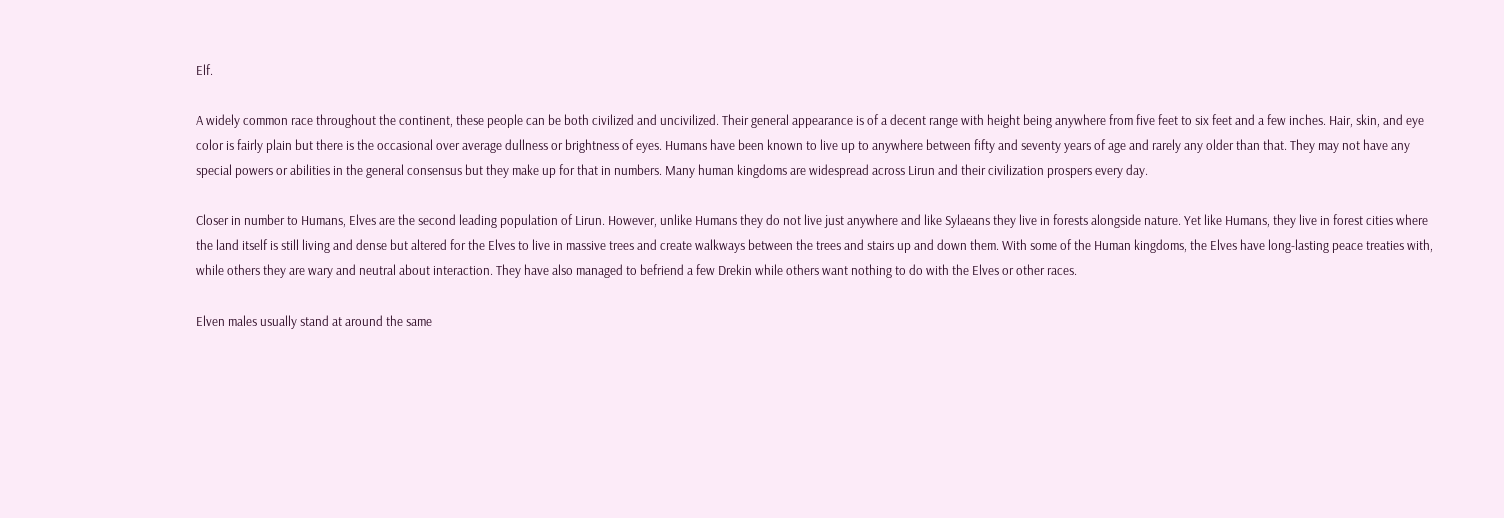Elf.

A widely common race throughout the continent, these people can be both civilized and uncivilized. Their general appearance is of a decent range with height being anywhere from five feet to six feet and a few inches. Hair, skin, and eye color is fairly plain but there is the occasional over average dullness or brightness of eyes. Humans have been known to live up to anywhere between fifty and seventy years of age and rarely any older than that. They may not have any special powers or abilities in the general consensus but they make up for that in numbers. Many human kingdoms are widespread across Lirun and their civilization prospers every day.

Closer in number to Humans, Elves are the second leading population of Lirun. However, unlike Humans they do not live just anywhere and like Sylaeans they live in forests alongside nature. Yet like Humans, they live in forest cities where the land itself is still living and dense but altered for the Elves to live in massive trees and create walkways between the trees and stairs up and down them. With some of the Human kingdoms, the Elves have long-lasting peace treaties with, while others they are wary and neutral about interaction. They have also managed to befriend a few Drekin while others want nothing to do with the Elves or other races.

Elven males usually stand at around the same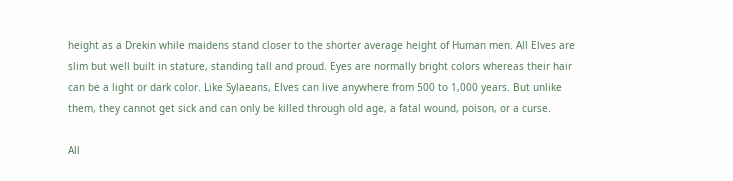height as a Drekin while maidens stand closer to the shorter average height of Human men. All Elves are slim but well built in stature, standing tall and proud. Eyes are normally bright colors whereas their hair can be a light or dark color. Like Sylaeans, Elves can live anywhere from 500 to 1,000 years. But unlike them, they cannot get sick and can only be killed through old age, a fatal wound, poison, or a curse.

All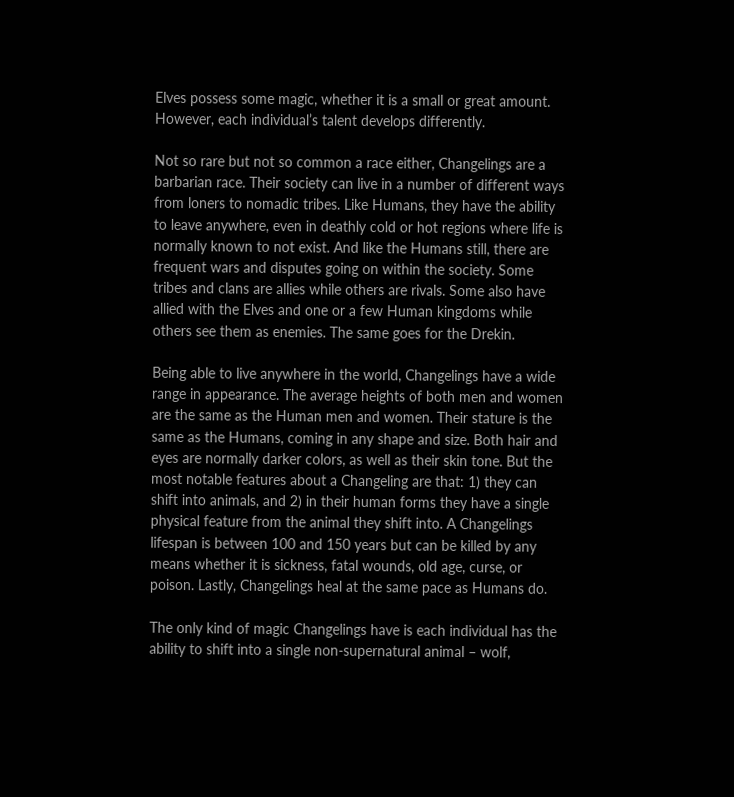Elves possess some magic, whether it is a small or great amount. However, each individual’s talent develops differently.

Not so rare but not so common a race either, Changelings are a barbarian race. Their society can live in a number of different ways from loners to nomadic tribes. Like Humans, they have the ability to leave anywhere, even in deathly cold or hot regions where life is normally known to not exist. And like the Humans still, there are frequent wars and disputes going on within the society. Some tribes and clans are allies while others are rivals. Some also have allied with the Elves and one or a few Human kingdoms while others see them as enemies. The same goes for the Drekin.

Being able to live anywhere in the world, Changelings have a wide range in appearance. The average heights of both men and women are the same as the Human men and women. Their stature is the same as the Humans, coming in any shape and size. Both hair and eyes are normally darker colors, as well as their skin tone. But the most notable features about a Changeling are that: 1) they can shift into animals, and 2) in their human forms they have a single physical feature from the animal they shift into. A Changelings lifespan is between 100 and 150 years but can be killed by any means whether it is sickness, fatal wounds, old age, curse, or poison. Lastly, Changelings heal at the same pace as Humans do.

The only kind of magic Changelings have is each individual has the ability to shift into a single non-supernatural animal – wolf,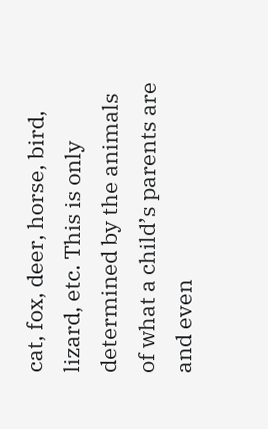cat, fox, deer, horse, bird, lizard, etc. This is only determined by the animals of what a child’s parents are and even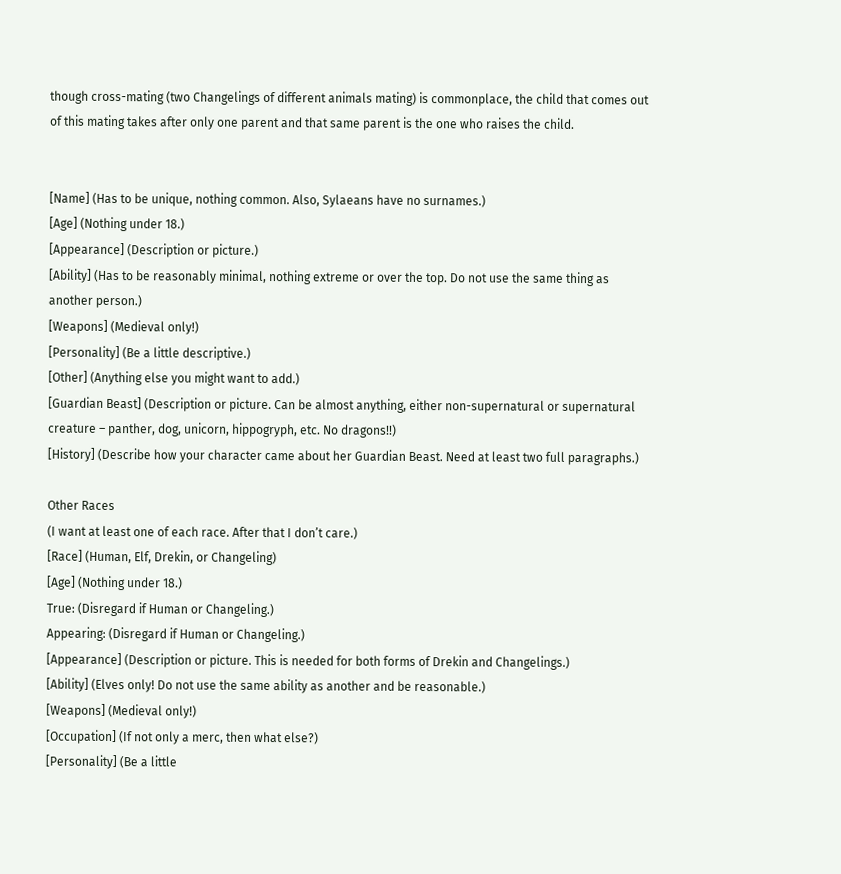though cross-mating (two Changelings of different animals mating) is commonplace, the child that comes out of this mating takes after only one parent and that same parent is the one who raises the child.


[Name] (Has to be unique, nothing common. Also, Sylaeans have no surnames.)
[Age] (Nothing under 18.)
[Appearance] (Description or picture.)
[Ability] (Has to be reasonably minimal, nothing extreme or over the top. Do not use the same thing as another person.)
[Weapons] (Medieval only!)
[Personality] (Be a little descriptive.)
[Other] (Anything else you might want to add.)
[Guardian Beast] (Description or picture. Can be almost anything, either non-supernatural or supernatural creature – panther, dog, unicorn, hippogryph, etc. No dragons!!)
[History] (Describe how your character came about her Guardian Beast. Need at least two full paragraphs.)

Other Races
(I want at least one of each race. After that I don’t care.)
[Race] (Human, Elf, Drekin, or Changeling)
[Age] (Nothing under 18.)
True: (Disregard if Human or Changeling.)
Appearing: (Disregard if Human or Changeling.)
[Appearance] (Description or picture. This is needed for both forms of Drekin and Changelings.)
[Ability] (Elves only! Do not use the same ability as another and be reasonable.)
[Weapons] (Medieval only!)
[Occupation] (If not only a merc, then what else?)
[Personality] (Be a little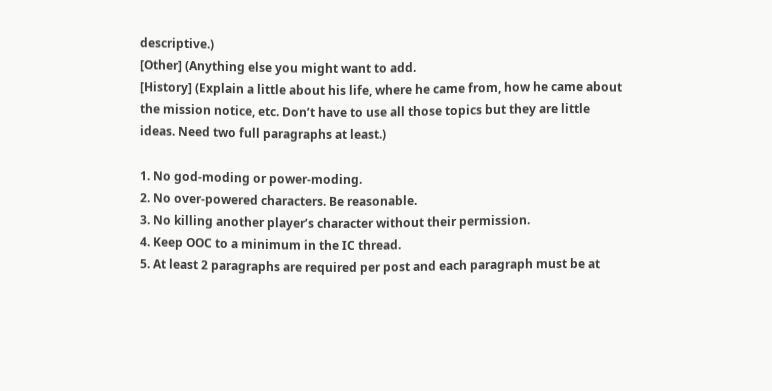descriptive.)
[Other] (Anything else you might want to add.
[History] (Explain a little about his life, where he came from, how he came about the mission notice, etc. Don’t have to use all those topics but they are little ideas. Need two full paragraphs at least.)

1. No god-moding or power-moding.
2. No over-powered characters. Be reasonable.
3. No killing another player’s character without their permission.
4. Keep OOC to a minimum in the IC thread.
5. At least 2 paragraphs are required per post and each paragraph must be at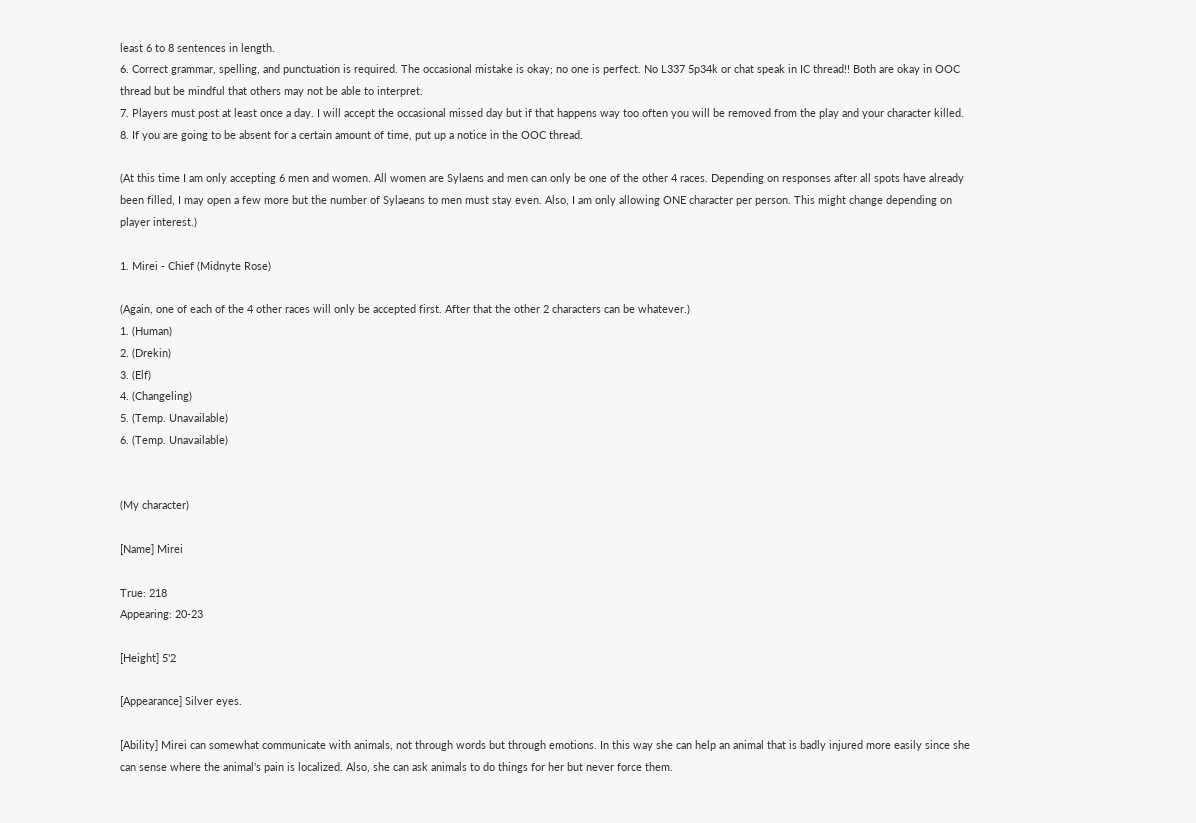least 6 to 8 sentences in length.
6. Correct grammar, spelling, and punctuation is required. The occasional mistake is okay; no one is perfect. No L337 5p34k or chat speak in IC thread!! Both are okay in OOC thread but be mindful that others may not be able to interpret.
7. Players must post at least once a day. I will accept the occasional missed day but if that happens way too often you will be removed from the play and your character killed.
8. If you are going to be absent for a certain amount of time, put up a notice in the OOC thread.

(At this time I am only accepting 6 men and women. All women are Sylaens and men can only be one of the other 4 races. Depending on responses after all spots have already been filled, I may open a few more but the number of Sylaeans to men must stay even. Also, I am only allowing ONE character per person. This might change depending on player interest.)

1. Mirei - Chief (Midnyte Rose)

(Again, one of each of the 4 other races will only be accepted first. After that the other 2 characters can be whatever.)
1. (Human)
2. (Drekin)
3. (Elf)
4. (Changeling)
5. (Temp. Unavailable)
6. (Temp. Unavailable)


(My character)

[Name] Mirei

True: 218
Appearing: 20-23

[Height] 5'2

[Appearance] Silver eyes.

[Ability] Mirei can somewhat communicate with animals, not through words but through emotions. In this way she can help an animal that is badly injured more easily since she can sense where the animal's pain is localized. Also, she can ask animals to do things for her but never force them.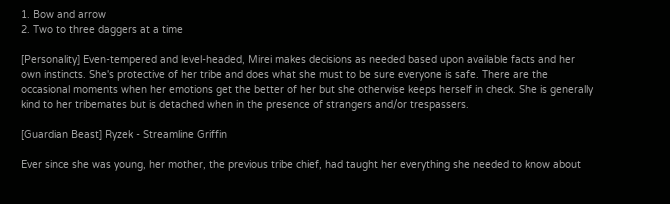1. Bow and arrow
2. Two to three daggers at a time

[Personality] Even-tempered and level-headed, Mirei makes decisions as needed based upon available facts and her own instincts. She's protective of her tribe and does what she must to be sure everyone is safe. There are the occasional moments when her emotions get the better of her but she otherwise keeps herself in check. She is generally kind to her tribemates but is detached when in the presence of strangers and/or trespassers.

[Guardian Beast] Ryzek - Streamline Griffin

Ever since she was young, her mother, the previous tribe chief, had taught her everything she needed to know about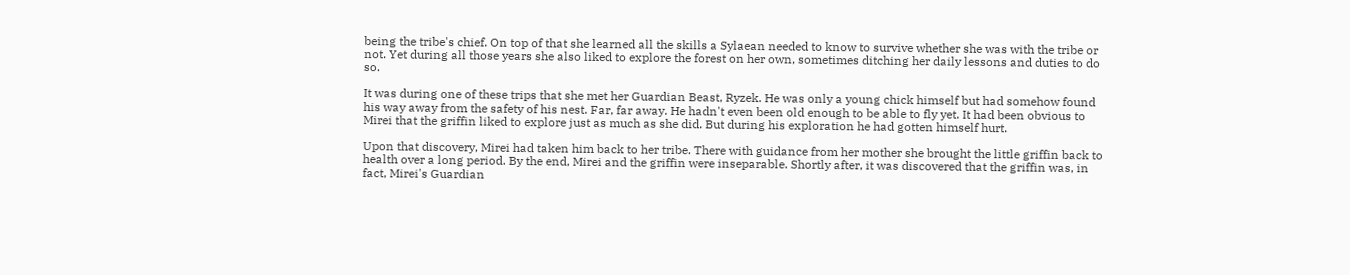being the tribe's chief. On top of that she learned all the skills a Sylaean needed to know to survive whether she was with the tribe or not. Yet during all those years she also liked to explore the forest on her own, sometimes ditching her daily lessons and duties to do so.

It was during one of these trips that she met her Guardian Beast, Ryzek. He was only a young chick himself but had somehow found his way away from the safety of his nest. Far, far away. He hadn't even been old enough to be able to fly yet. It had been obvious to Mirei that the griffin liked to explore just as much as she did. But during his exploration he had gotten himself hurt.

Upon that discovery, Mirei had taken him back to her tribe. There with guidance from her mother she brought the little griffin back to health over a long period. By the end, Mirei and the griffin were inseparable. Shortly after, it was discovered that the griffin was, in fact, Mirei's Guardian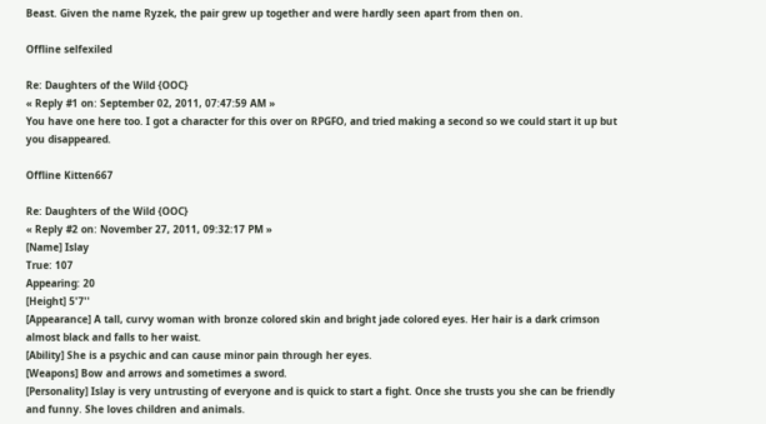Beast. Given the name Ryzek, the pair grew up together and were hardly seen apart from then on.

Offline selfexiled

Re: Daughters of the Wild {OOC}
« Reply #1 on: September 02, 2011, 07:47:59 AM »
You have one here too. I got a character for this over on RPGFO, and tried making a second so we could start it up but you disappeared.

Offline Kitten667

Re: Daughters of the Wild {OOC}
« Reply #2 on: November 27, 2011, 09:32:17 PM »
[Name] Islay
True: 107
Appearing: 20
[Height] 5'7''
[Appearance] A tall, curvy woman with bronze colored skin and bright jade colored eyes. Her hair is a dark crimson almost black and falls to her waist.
[Ability] She is a psychic and can cause minor pain through her eyes.
[Weapons] Bow and arrows and sometimes a sword.
[Personality] Islay is very untrusting of everyone and is quick to start a fight. Once she trusts you she can be friendly and funny. She loves children and animals.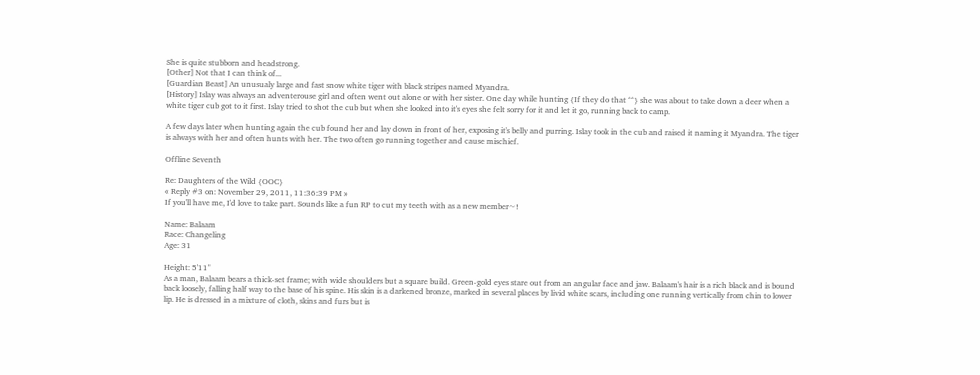She is quite stubborn and headstrong.
[Other] Not that I can think of...
[Guardian Beast] An unusualy large and fast snow white tiger with black stripes named Myandra.
[History] Islay was always an adventerouse girl and often went out alone or with her sister. One day while hunting {If they do that ^^} she was about to take down a deer when a white tiger cub got to it first. Islay tried to shot the cub but when she looked into it's eyes she felt sorry for it and let it go, running back to camp.

A few days later when hunting again the cub found her and lay down in front of her, exposing it's belly and purring. Islay took in the cub and raised it naming it Myandra. The tiger is always with her and often hunts with her. The two often go running together and cause mischief.

Offline Seventh

Re: Daughters of the Wild {OOC}
« Reply #3 on: November 29, 2011, 11:36:39 PM »
If you'll have me, I'd love to take part. Sounds like a fun RP to cut my teeth with as a new member~!

Name: Balaam
Race: Changeling
Age: 31

Height: 5'11"
As a man, Balaam bears a thick-set frame; with wide shoulders but a square build. Green-gold eyes stare out from an angular face and jaw. Balaam's hair is a rich black and is bound back loosely, falling half way to the base of his spine. His skin is a darkened bronze, marked in several places by livid white scars, including one running vertically from chin to lower lip. He is dressed in a mixture of cloth, skins and furs but is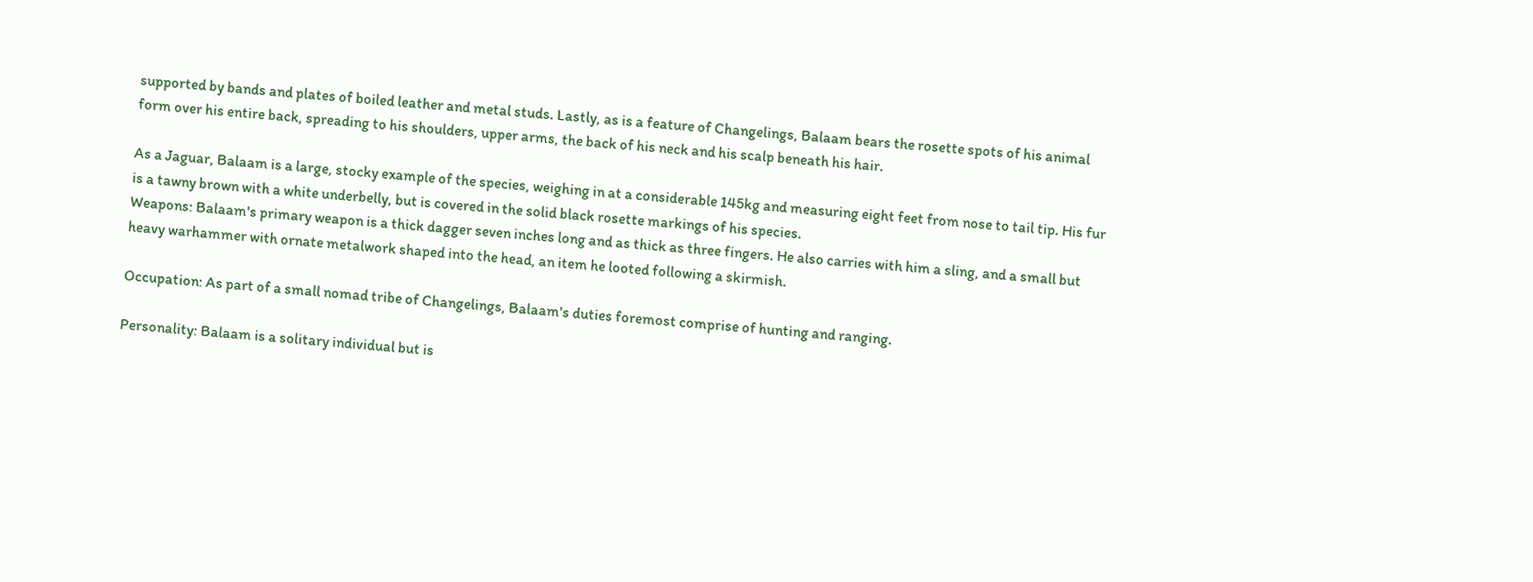supported by bands and plates of boiled leather and metal studs. Lastly, as is a feature of Changelings, Balaam bears the rosette spots of his animal form over his entire back, spreading to his shoulders, upper arms, the back of his neck and his scalp beneath his hair.

As a Jaguar, Balaam is a large, stocky example of the species, weighing in at a considerable 145kg and measuring eight feet from nose to tail tip. His fur is a tawny brown with a white underbelly, but is covered in the solid black rosette markings of his species.
Weapons: Balaam's primary weapon is a thick dagger seven inches long and as thick as three fingers. He also carries with him a sling, and a small but heavy warhammer with ornate metalwork shaped into the head, an item he looted following a skirmish.

Occupation: As part of a small nomad tribe of Changelings, Balaam's duties foremost comprise of hunting and ranging.

Personality: Balaam is a solitary individual but is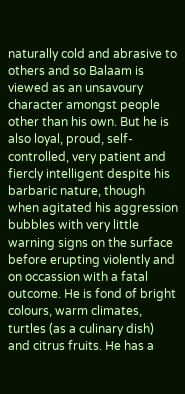naturally cold and abrasive to others and so Balaam is viewed as an unsavoury character amongst people other than his own. But he is also loyal, proud, self-controlled, very patient and fiercly intelligent despite his barbaric nature, though when agitated his aggression bubbles with very little warning signs on the surface before erupting violently and on occassion with a fatal outcome. He is fond of bright colours, warm climates, turtles (as a culinary dish) and citrus fruits. He has a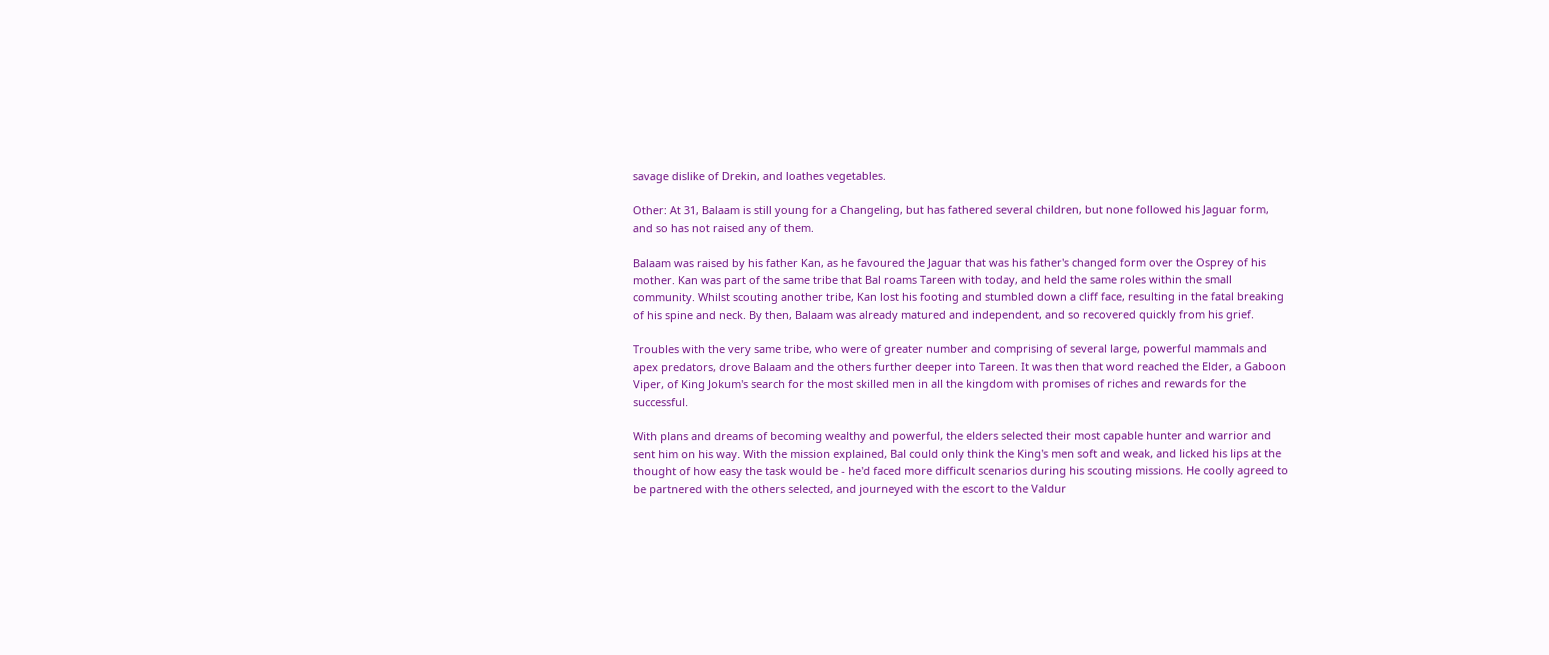savage dislike of Drekin, and loathes vegetables.

Other: At 31, Balaam is still young for a Changeling, but has fathered several children, but none followed his Jaguar form, and so has not raised any of them.

Balaam was raised by his father Kan, as he favoured the Jaguar that was his father's changed form over the Osprey of his mother. Kan was part of the same tribe that Bal roams Tareen with today, and held the same roles within the small community. Whilst scouting another tribe, Kan lost his footing and stumbled down a cliff face, resulting in the fatal breaking of his spine and neck. By then, Balaam was already matured and independent, and so recovered quickly from his grief.

Troubles with the very same tribe, who were of greater number and comprising of several large, powerful mammals and apex predators, drove Balaam and the others further deeper into Tareen. It was then that word reached the Elder, a Gaboon Viper, of King Jokum's search for the most skilled men in all the kingdom with promises of riches and rewards for the successful.

With plans and dreams of becoming wealthy and powerful, the elders selected their most capable hunter and warrior and sent him on his way. With the mission explained, Bal could only think the King's men soft and weak, and licked his lips at the thought of how easy the task would be - he'd faced more difficult scenarios during his scouting missions. He coolly agreed to be partnered with the others selected, and journeyed with the escort to the Valdur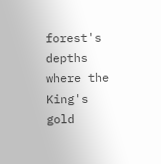forest's depths where the King's gold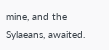mine, and the Sylaeans, awaited.